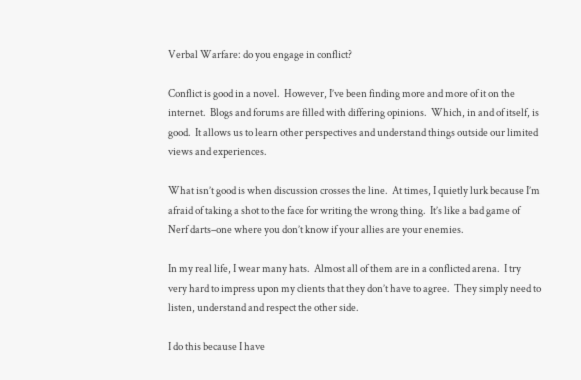Verbal Warfare: do you engage in conflict?

Conflict is good in a novel.  However, I’ve been finding more and more of it on the internet.  Blogs and forums are filled with differing opinions.  Which, in and of itself, is good.  It allows us to learn other perspectives and understand things outside our limited views and experiences.

What isn’t good is when discussion crosses the line.  At times, I quietly lurk because I’m afraid of taking a shot to the face for writing the wrong thing.  It’s like a bad game of Nerf darts–one where you don’t know if your allies are your enemies.

In my real life, I wear many hats.  Almost all of them are in a conflicted arena.  I try very hard to impress upon my clients that they don’t have to agree.  They simply need to listen, understand and respect the other side.

I do this because I have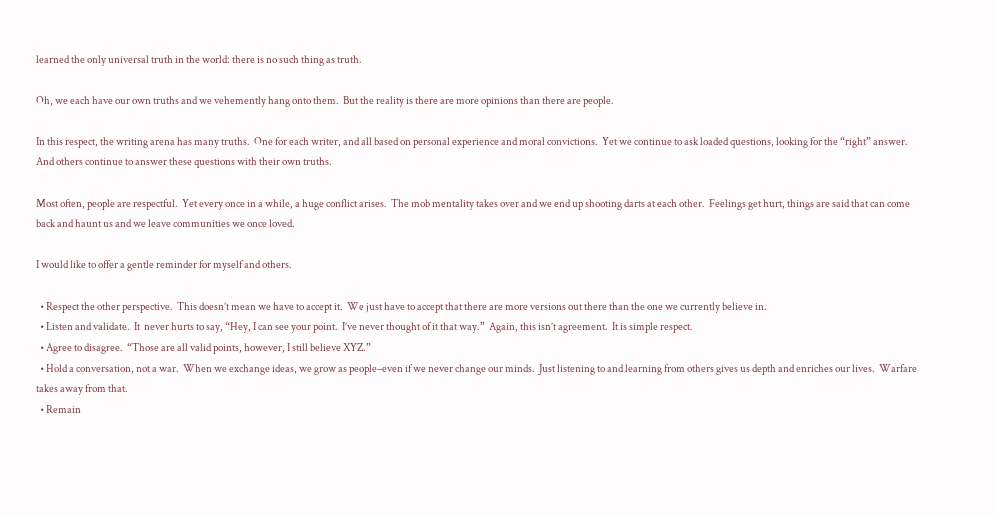learned the only universal truth in the world: there is no such thing as truth.

Oh, we each have our own truths and we vehemently hang onto them.  But the reality is there are more opinions than there are people.

In this respect, the writing arena has many truths.  One for each writer, and all based on personal experience and moral convictions.  Yet we continue to ask loaded questions, looking for the “right” answer.  And others continue to answer these questions with their own truths.

Most often, people are respectful.  Yet every once in a while, a huge conflict arises.  The mob mentality takes over and we end up shooting darts at each other.  Feelings get hurt, things are said that can come back and haunt us and we leave communities we once loved.

I would like to offer a gentle reminder for myself and others.

  • Respect the other perspective.  This doesn’t mean we have to accept it.  We just have to accept that there are more versions out there than the one we currently believe in.
  • Listen and validate.  It  never hurts to say, “Hey, I can see your point.  I’ve never thought of it that way.”  Again, this isn’t agreement.  It is simple respect.
  • Agree to disagree.  “Those are all valid points, however, I still believe XYZ.”
  • Hold a conversation, not a war.  When we exchange ideas, we grow as people–even if we never change our minds.  Just listening to and learning from others gives us depth and enriches our lives.  Warfare takes away from that.
  • Remain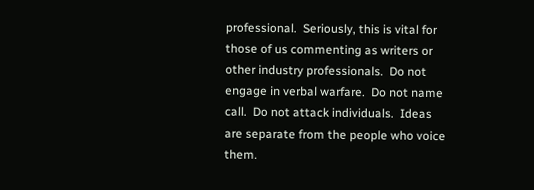professional.  Seriously, this is vital for those of us commenting as writers or other industry professionals.  Do not engage in verbal warfare.  Do not name call.  Do not attack individuals.  Ideas are separate from the people who voice them.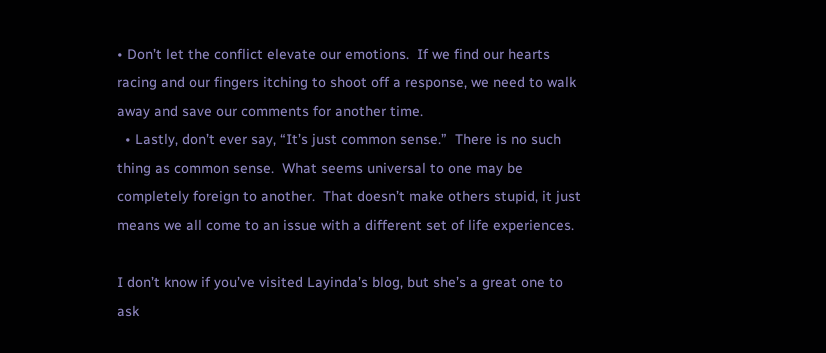• Don’t let the conflict elevate our emotions.  If we find our hearts racing and our fingers itching to shoot off a response, we need to walk away and save our comments for another time.
  • Lastly, don’t ever say, “It’s just common sense.”  There is no such thing as common sense.  What seems universal to one may be completely foreign to another.  That doesn’t make others stupid, it just means we all come to an issue with a different set of life experiences.

I don’t know if you’ve visited Layinda’s blog, but she’s a great one to ask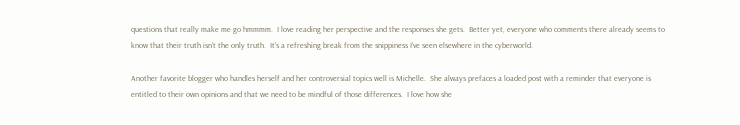questions that really make me go hmmmm.  I love reading her perspective and the responses she gets.  Better yet, everyone who comments there already seems to know that their truth isn’t the only truth.  It’s a refreshing break from the snippiness I’ve seen elsewhere in the cyberworld.

Another favorite blogger who handles herself and her controversial topics well is Michelle.  She always prefaces a loaded post with a reminder that everyone is entitled to their own opinions and that we need to be mindful of those differences.  I love how she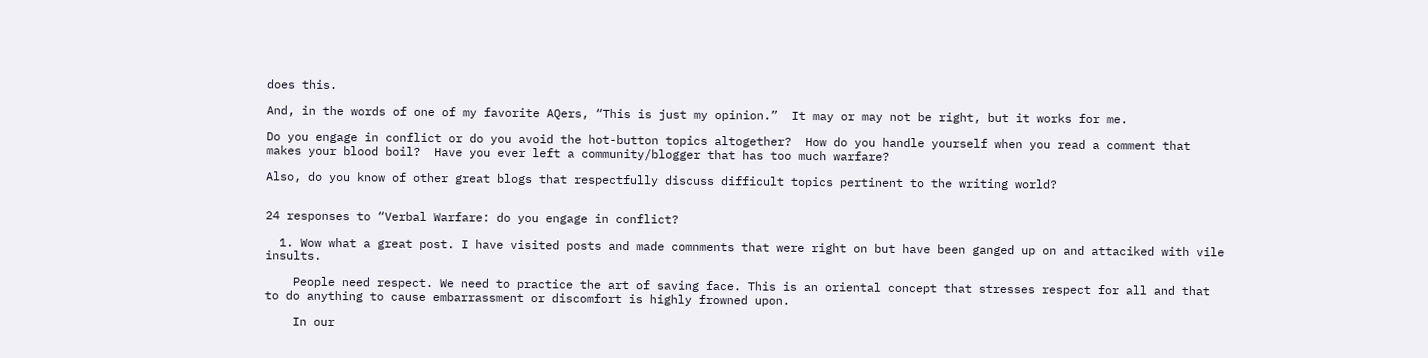does this.

And, in the words of one of my favorite AQers, “This is just my opinion.”  It may or may not be right, but it works for me.

Do you engage in conflict or do you avoid the hot-button topics altogether?  How do you handle yourself when you read a comment that makes your blood boil?  Have you ever left a community/blogger that has too much warfare?

Also, do you know of other great blogs that respectfully discuss difficult topics pertinent to the writing world?


24 responses to “Verbal Warfare: do you engage in conflict?

  1. Wow what a great post. I have visited posts and made comnments that were right on but have been ganged up on and attaciked with vile insults.

    People need respect. We need to practice the art of saving face. This is an oriental concept that stresses respect for all and that to do anything to cause embarrassment or discomfort is highly frowned upon.

    In our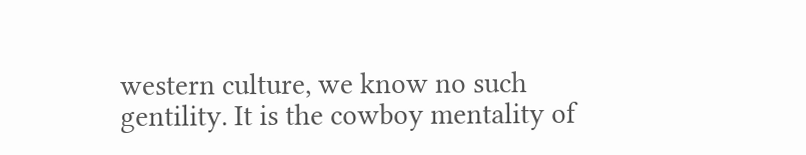western culture, we know no such gentility. It is the cowboy mentality of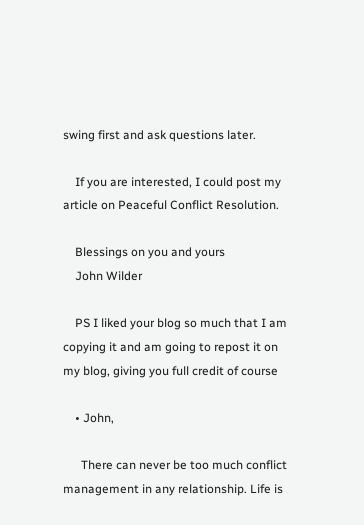swing first and ask questions later.

    If you are interested, I could post my article on Peaceful Conflict Resolution.

    Blessings on you and yours
    John Wilder

    PS I liked your blog so much that I am copying it and am going to repost it on my blog, giving you full credit of course

    • John,

      There can never be too much conflict management in any relationship. Life is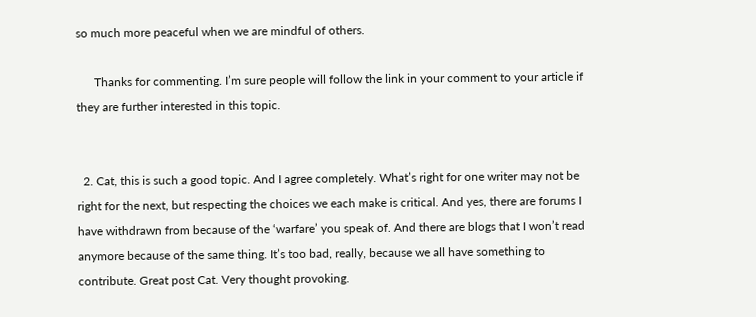so much more peaceful when we are mindful of others.

      Thanks for commenting. I’m sure people will follow the link in your comment to your article if they are further interested in this topic.


  2. Cat, this is such a good topic. And I agree completely. What’s right for one writer may not be right for the next, but respecting the choices we each make is critical. And yes, there are forums I have withdrawn from because of the ‘warfare’ you speak of. And there are blogs that I won’t read anymore because of the same thing. It’s too bad, really, because we all have something to contribute. Great post Cat. Very thought provoking.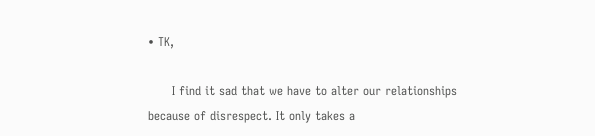• TK,

      I find it sad that we have to alter our relationships because of disrespect. It only takes a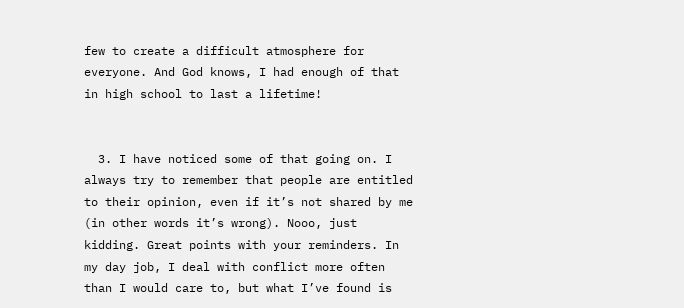few to create a difficult atmosphere for everyone. And God knows, I had enough of that in high school to last a lifetime!


  3. I have noticed some of that going on. I always try to remember that people are entitled to their opinion, even if it’s not shared by me (in other words it’s wrong). Nooo, just kidding. Great points with your reminders. In my day job, I deal with conflict more often than I would care to, but what I’ve found is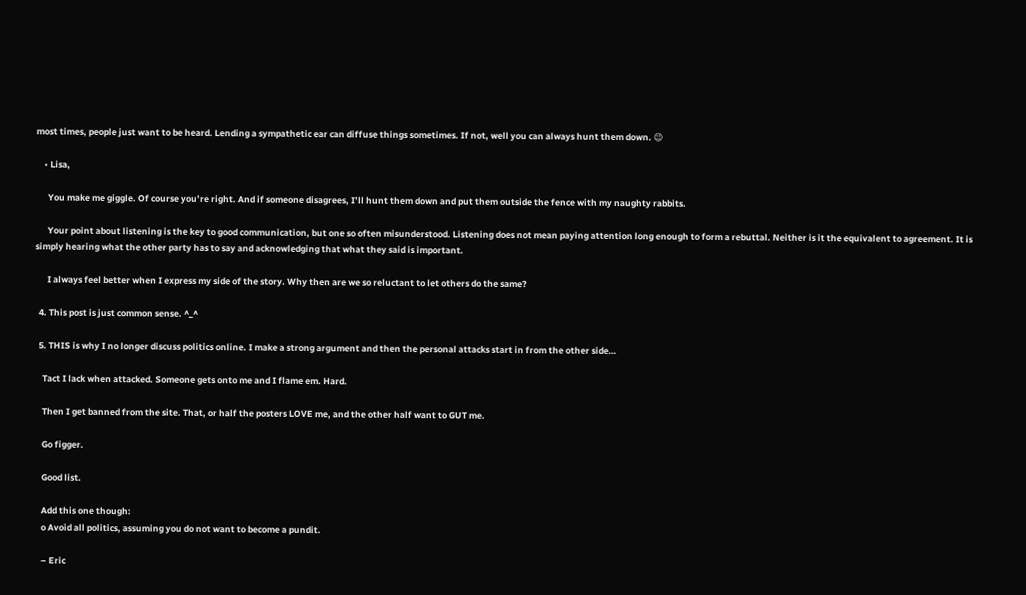most times, people just want to be heard. Lending a sympathetic ear can diffuse things sometimes. If not, well you can always hunt them down. 😉

    • Lisa,

      You make me giggle. Of course you’re right. And if someone disagrees, I’ll hunt them down and put them outside the fence with my naughty rabbits.

      Your point about listening is the key to good communication, but one so often misunderstood. Listening does not mean paying attention long enough to form a rebuttal. Neither is it the equivalent to agreement. It is simply hearing what the other party has to say and acknowledging that what they said is important.

      I always feel better when I express my side of the story. Why then are we so reluctant to let others do the same?

  4. This post is just common sense. ^_^

  5. THIS is why I no longer discuss politics online. I make a strong argument and then the personal attacks start in from the other side…

    Tact I lack when attacked. Someone gets onto me and I flame em. Hard.

    Then I get banned from the site. That, or half the posters LOVE me, and the other half want to GUT me.

    Go figger.

    Good list.

    Add this one though:
    o Avoid all politics, assuming you do not want to become a pundit.

    – Eric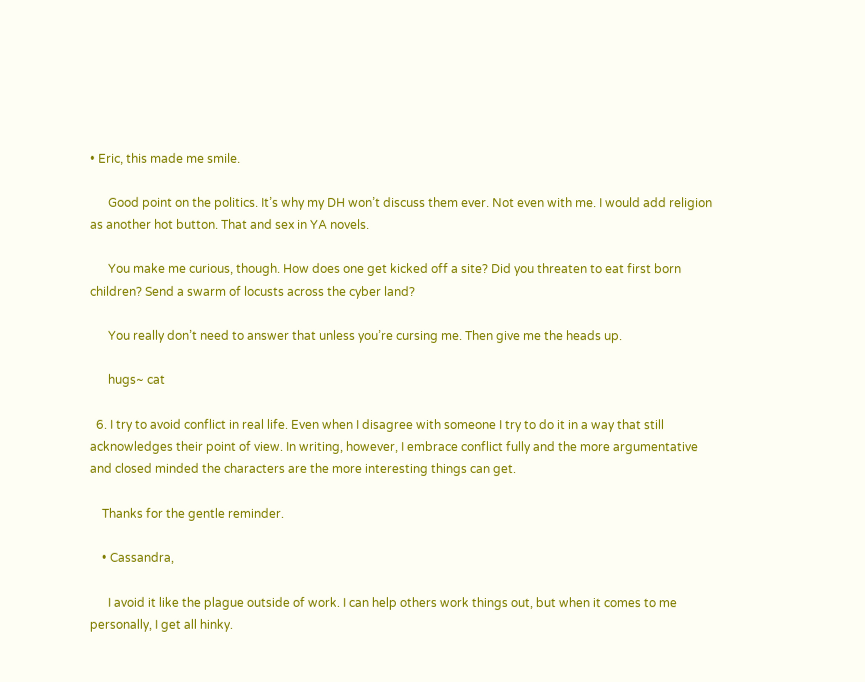• Eric, this made me smile.

      Good point on the politics. It’s why my DH won’t discuss them ever. Not even with me. I would add religion as another hot button. That and sex in YA novels.

      You make me curious, though. How does one get kicked off a site? Did you threaten to eat first born children? Send a swarm of locusts across the cyber land?

      You really don’t need to answer that unless you’re cursing me. Then give me the heads up.

      hugs~ cat

  6. I try to avoid conflict in real life. Even when I disagree with someone I try to do it in a way that still acknowledges their point of view. In writing, however, I embrace conflict fully and the more argumentative and closed minded the characters are the more interesting things can get.

    Thanks for the gentle reminder.

    • Cassandra,

      I avoid it like the plague outside of work. I can help others work things out, but when it comes to me personally, I get all hinky.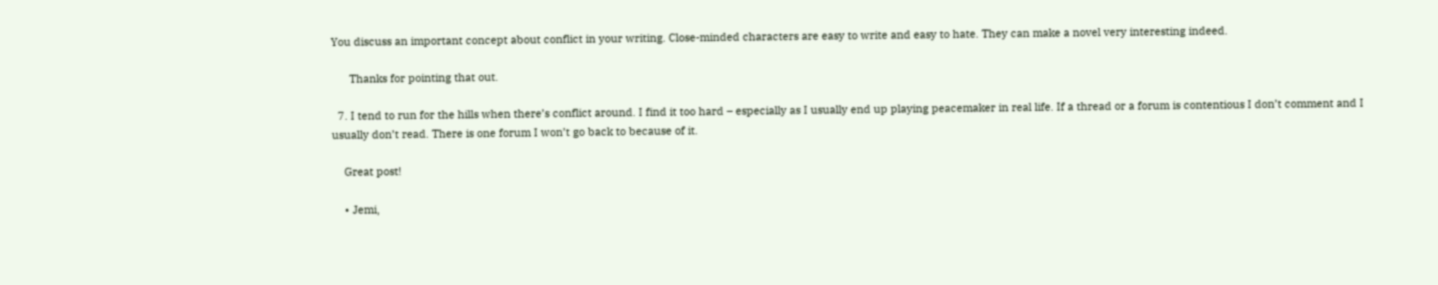You discuss an important concept about conflict in your writing. Close-minded characters are easy to write and easy to hate. They can make a novel very interesting indeed.

      Thanks for pointing that out.

  7. I tend to run for the hills when there’s conflict around. I find it too hard – especially as I usually end up playing peacemaker in real life. If a thread or a forum is contentious I don’t comment and I usually don’t read. There is one forum I won’t go back to because of it.

    Great post!

    • Jemi,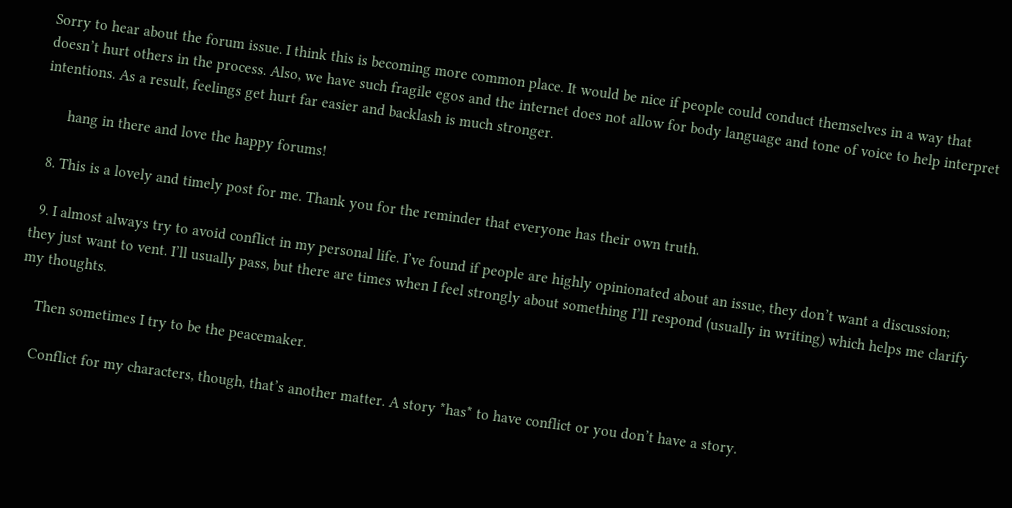Sorry to hear about the forum issue. I think this is becoming more common place. It would be nice if people could conduct themselves in a way that doesn’t hurt others in the process. Also, we have such fragile egos and the internet does not allow for body language and tone of voice to help interpret intentions. As a result, feelings get hurt far easier and backlash is much stronger.

      hang in there and love the happy forums!

  8. This is a lovely and timely post for me. Thank you for the reminder that everyone has their own truth.

  9. I almost always try to avoid conflict in my personal life. I’ve found if people are highly opinionated about an issue, they don’t want a discussion; they just want to vent. I’ll usually pass, but there are times when I feel strongly about something I’ll respond (usually in writing) which helps me clarify my thoughts.

    Then sometimes I try to be the peacemaker.

    Conflict for my characters, though, that’s another matter. A story *has* to have conflict or you don’t have a story.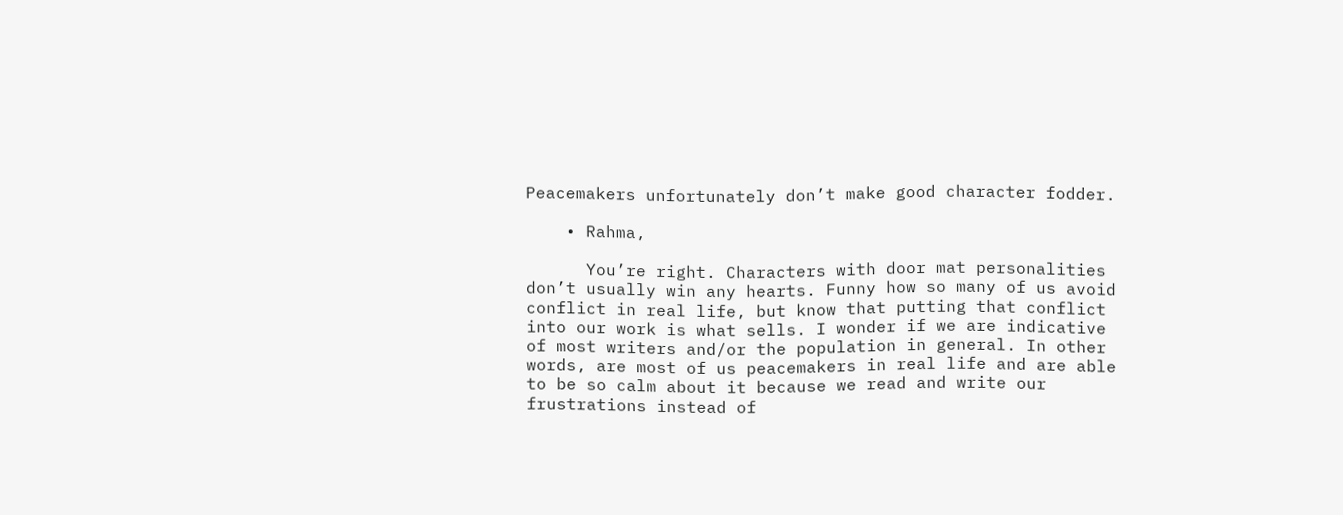Peacemakers unfortunately don’t make good character fodder.

    • Rahma,

      You’re right. Characters with door mat personalities don’t usually win any hearts. Funny how so many of us avoid conflict in real life, but know that putting that conflict into our work is what sells. I wonder if we are indicative of most writers and/or the population in general. In other words, are most of us peacemakers in real life and are able to be so calm about it because we read and write our frustrations instead of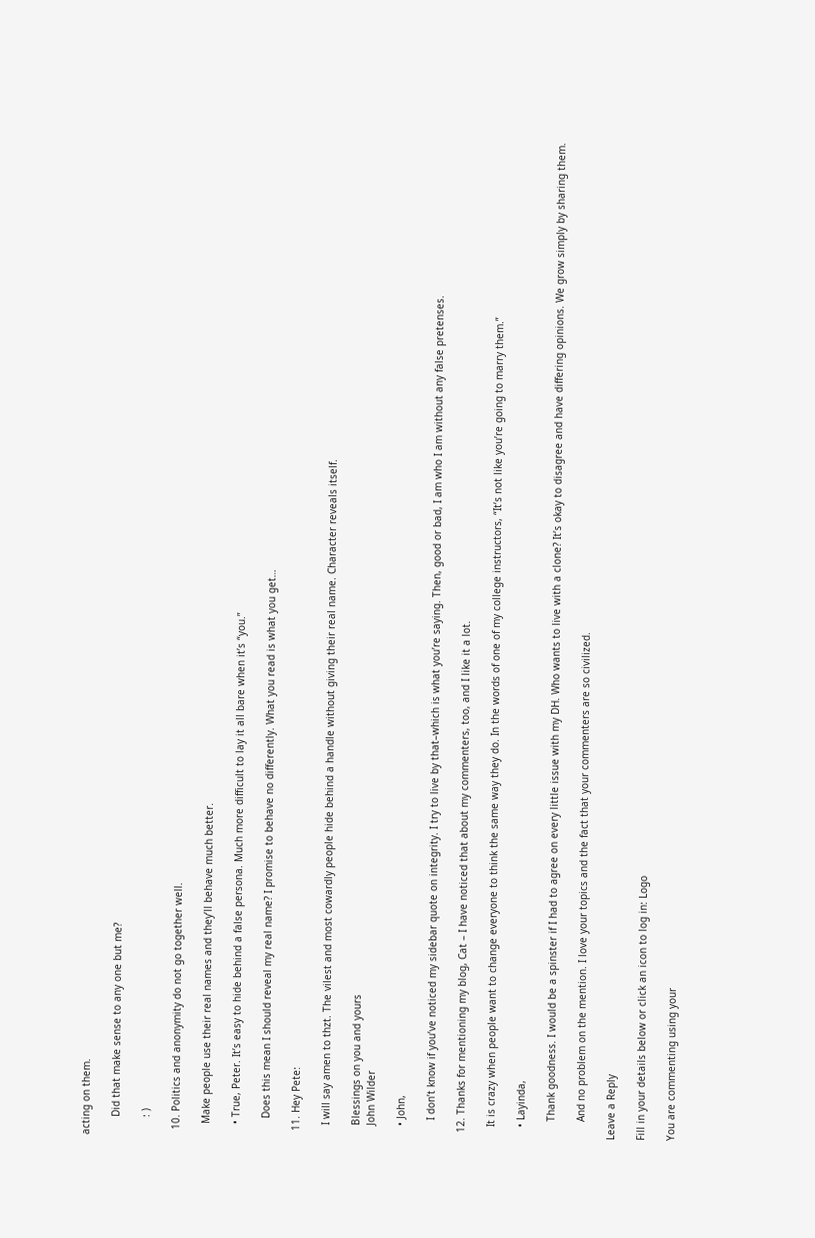acting on them.

      Did that make sense to any one but me?

      : )

  10. Politics and anonymity do not go together well.

    Make people use their real names and they’ll behave much better.

    • True, Peter. It’s easy to hide behind a false persona. Much more difficult to lay it all bare when it’s “you.”

      Does this mean I should reveal my real name? I promise to behave no differently. What you read is what you get…

  11. Hey Pete:

    I will say amen to thzt. The vilest and most cowardly people hide behind a handle without giving their real name. Character reveals itself.

    Blessings on you and yours
    John Wilder

    • John,

      I don’t know if you’ve noticed my sidebar quote on integrity. I try to live by that–which is what you’re saying. Then, good or bad, I am who I am without any false pretenses.

  12. Thanks for mentioning my blog, Cat – I have noticed that about my commenters, too, and I like it a lot.

    It is crazy when people want to change everyone to think the same way they do. In the words of one of my college instructors, “It’s not like you’re going to marry them.”

    • Layinda,

      Thank goodness. I would be a spinster if I had to agree on every little issue with my DH. Who wants to live with a clone? It’s okay to disagree and have differing opinions. We grow simply by sharing them.

      And no problem on the mention. I love your topics and the fact that your commenters are so civilized.

Leave a Reply

Fill in your details below or click an icon to log in: Logo

You are commenting using your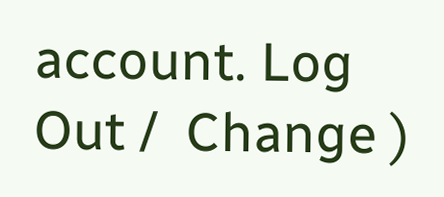account. Log Out /  Change )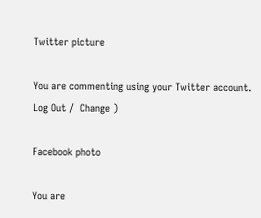Twitter picture

You are commenting using your Twitter account. Log Out /  Change )

Facebook photo

You are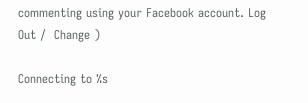commenting using your Facebook account. Log Out /  Change )

Connecting to %s